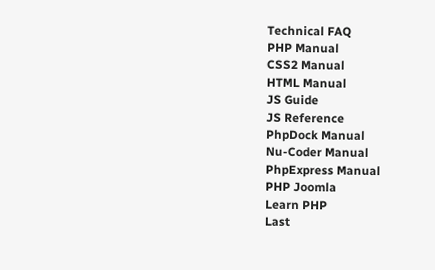Technical FAQ
PHP Manual
CSS2 Manual
HTML Manual
JS Guide
JS Reference
PhpDock Manual
Nu-Coder Manual
PhpExpress Manual
PHP Joomla
Learn PHP
Last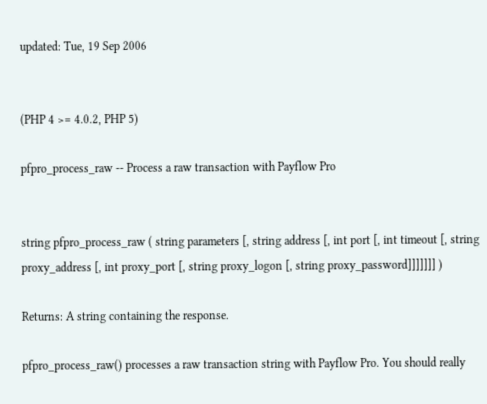updated: Tue, 19 Sep 2006


(PHP 4 >= 4.0.2, PHP 5)

pfpro_process_raw -- Process a raw transaction with Payflow Pro


string pfpro_process_raw ( string parameters [, string address [, int port [, int timeout [, string proxy_address [, int proxy_port [, string proxy_logon [, string proxy_password]]]]]]] )

Returns: A string containing the response.

pfpro_process_raw() processes a raw transaction string with Payflow Pro. You should really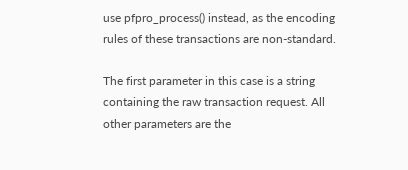use pfpro_process() instead, as the encoding rules of these transactions are non-standard.

The first parameter in this case is a string containing the raw transaction request. All other parameters are the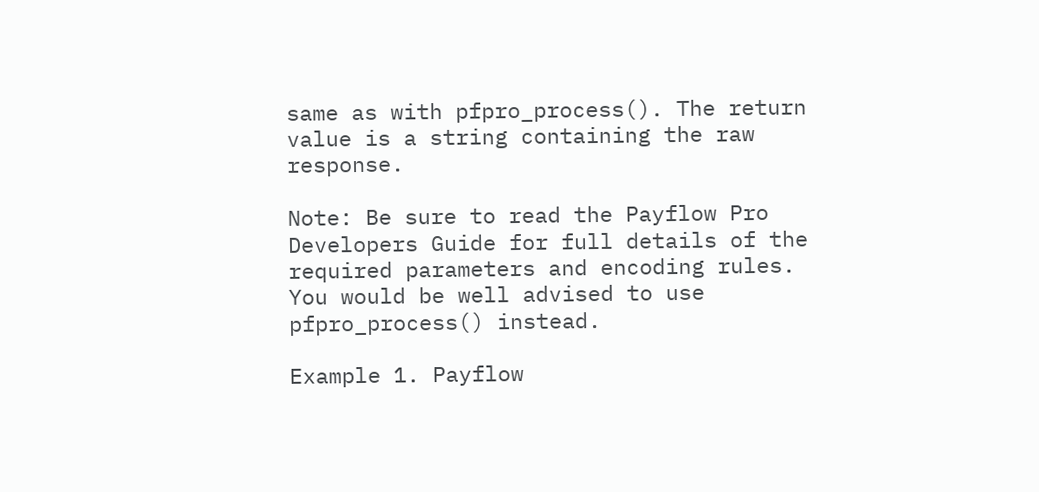same as with pfpro_process(). The return value is a string containing the raw response.

Note: Be sure to read the Payflow Pro Developers Guide for full details of the required parameters and encoding rules. You would be well advised to use pfpro_process() instead.

Example 1. Payflow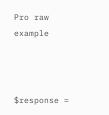Pro raw example



$response =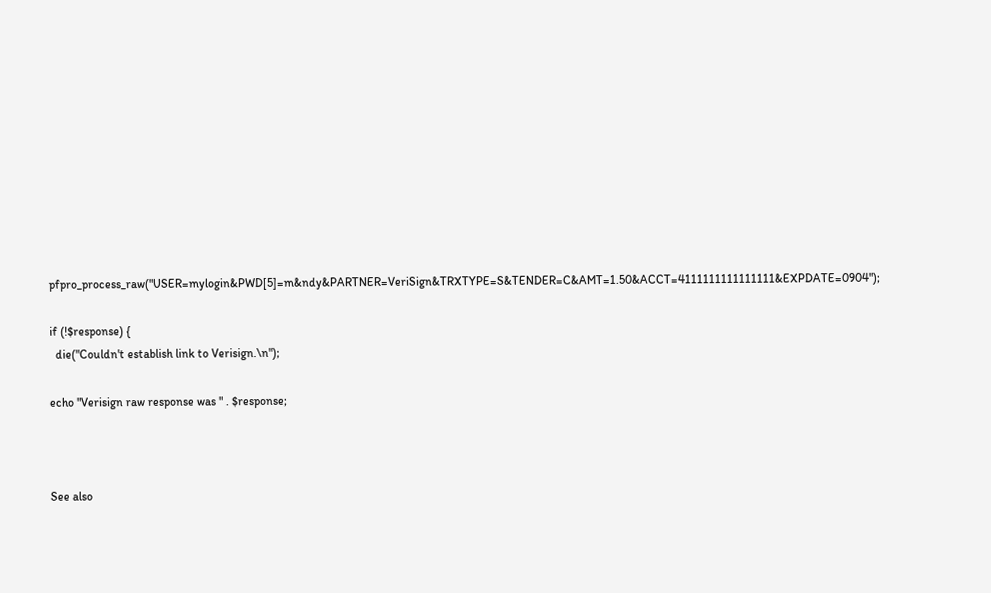pfpro_process_raw("USER=mylogin&PWD[5]=m&ndy&PARTNER=VeriSign&TRXTYPE=S&TENDER=C&AMT=1.50&ACCT=4111111111111111&EXPDATE=0904");

if (!$response) {
  die("Couldn't establish link to Verisign.\n");

echo "Verisign raw response was " . $response;



See also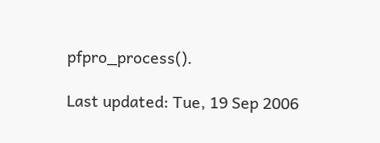pfpro_process().

Last updated: Tue, 19 Sep 2006